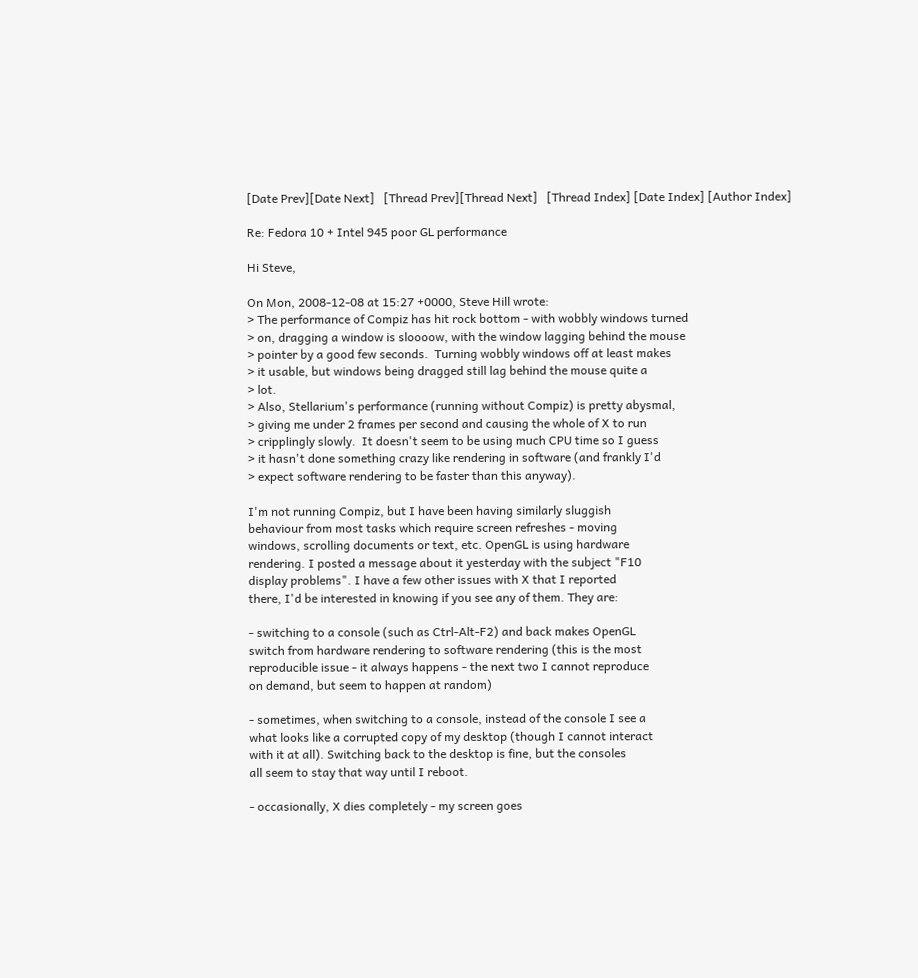[Date Prev][Date Next]   [Thread Prev][Thread Next]   [Thread Index] [Date Index] [Author Index]

Re: Fedora 10 + Intel 945 poor GL performance

Hi Steve,

On Mon, 2008-12-08 at 15:27 +0000, Steve Hill wrote:
> The performance of Compiz has hit rock bottom - with wobbly windows turned
> on, dragging a window is sloooow, with the window lagging behind the mouse
> pointer by a good few seconds.  Turning wobbly windows off at least makes
> it usable, but windows being dragged still lag behind the mouse quite a
> lot.
> Also, Stellarium's performance (running without Compiz) is pretty abysmal,
> giving me under 2 frames per second and causing the whole of X to run
> cripplingly slowly.  It doesn't seem to be using much CPU time so I guess
> it hasn't done something crazy like rendering in software (and frankly I'd
> expect software rendering to be faster than this anyway).

I'm not running Compiz, but I have been having similarly sluggish
behaviour from most tasks which require screen refreshes - moving
windows, scrolling documents or text, etc. OpenGL is using hardware
rendering. I posted a message about it yesterday with the subject "F10
display problems". I have a few other issues with X that I reported
there, I'd be interested in knowing if you see any of them. They are:

- switching to a console (such as Ctrl-Alt-F2) and back makes OpenGL
switch from hardware rendering to software rendering (this is the most
reproducible issue - it always happens - the next two I cannot reproduce
on demand, but seem to happen at random)

- sometimes, when switching to a console, instead of the console I see a
what looks like a corrupted copy of my desktop (though I cannot interact
with it at all). Switching back to the desktop is fine, but the consoles
all seem to stay that way until I reboot.

- occasionally, X dies completely - my screen goes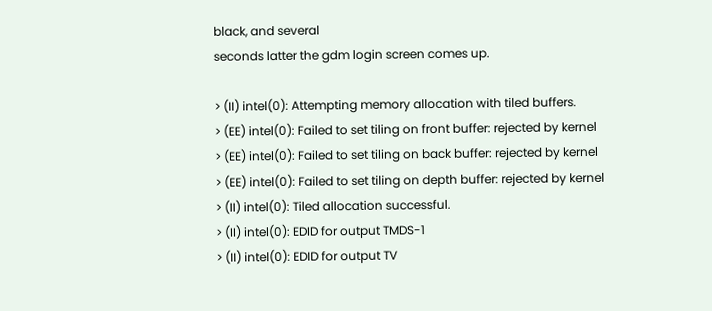black, and several
seconds latter the gdm login screen comes up.

> (II) intel(0): Attempting memory allocation with tiled buffers.
> (EE) intel(0): Failed to set tiling on front buffer: rejected by kernel
> (EE) intel(0): Failed to set tiling on back buffer: rejected by kernel
> (EE) intel(0): Failed to set tiling on depth buffer: rejected by kernel
> (II) intel(0): Tiled allocation successful.
> (II) intel(0): EDID for output TMDS-1
> (II) intel(0): EDID for output TV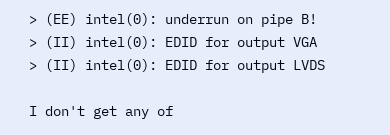> (EE) intel(0): underrun on pipe B!
> (II) intel(0): EDID for output VGA
> (II) intel(0): EDID for output LVDS

I don't get any of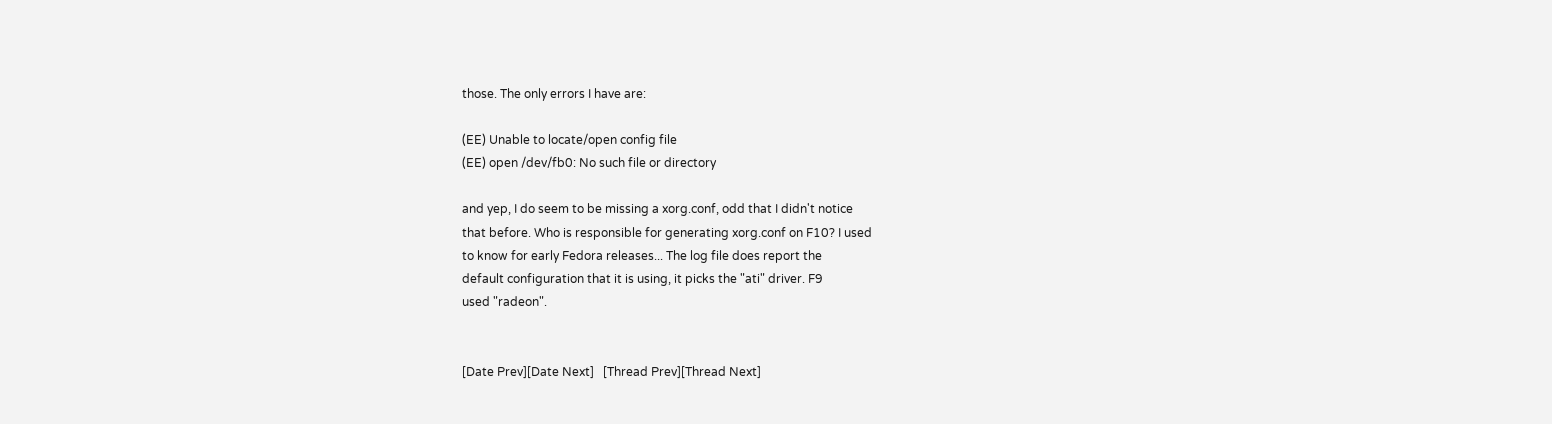those. The only errors I have are:

(EE) Unable to locate/open config file
(EE) open /dev/fb0: No such file or directory

and yep, I do seem to be missing a xorg.conf, odd that I didn't notice
that before. Who is responsible for generating xorg.conf on F10? I used
to know for early Fedora releases... The log file does report the
default configuration that it is using, it picks the "ati" driver. F9
used "radeon".


[Date Prev][Date Next]   [Thread Prev][Thread Next]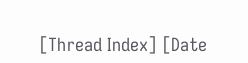[Thread Index] [Date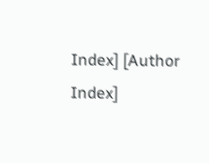Index] [Author Index]